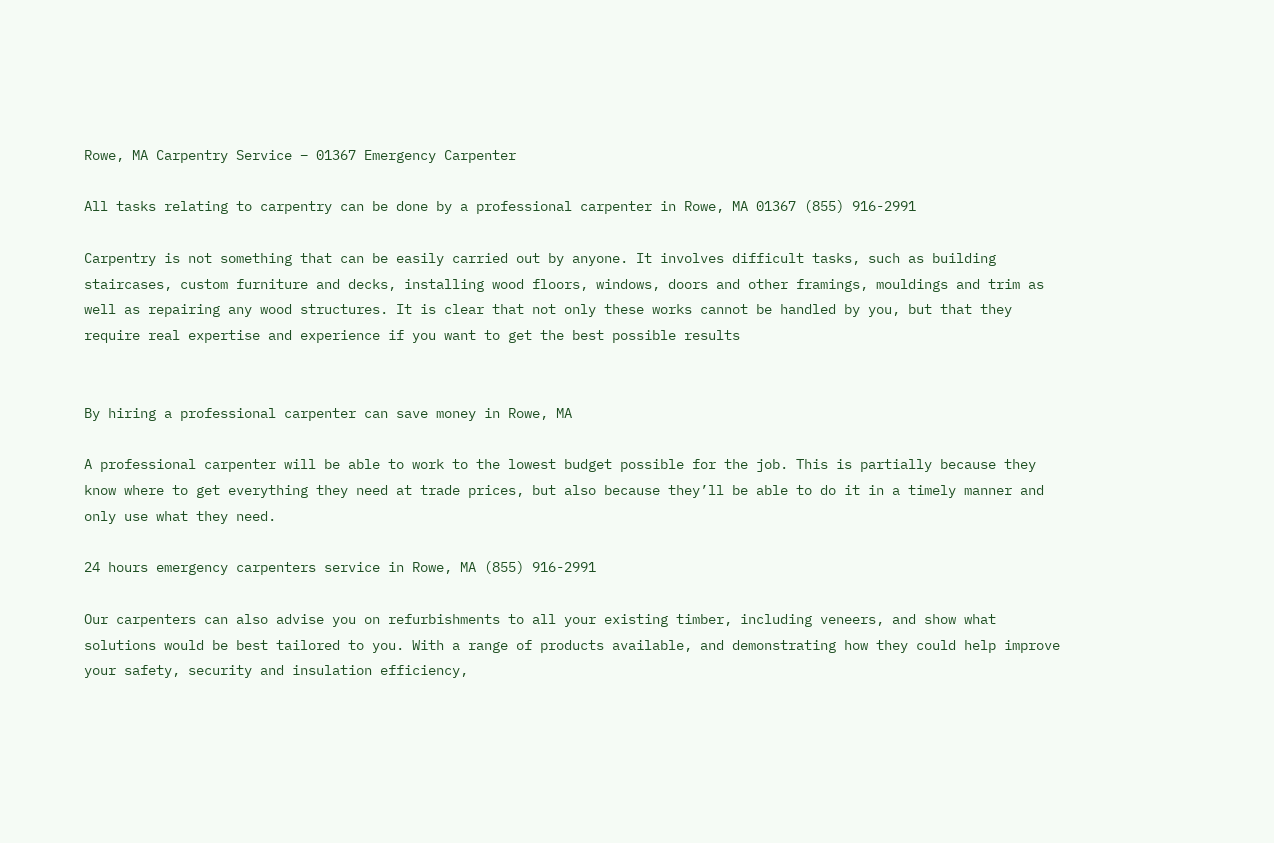Rowe, MA Carpentry Service – 01367 Emergency Carpenter

All tasks relating to carpentry can be done by a professional carpenter in Rowe, MA 01367 (855) 916-2991

Carpentry is not something that can be easily carried out by anyone. It involves difficult tasks, such as building staircases, custom furniture and decks, installing wood floors, windows, doors and other framings, mouldings and trim as well as repairing any wood structures. It is clear that not only these works cannot be handled by you, but that they require real expertise and experience if you want to get the best possible results


By hiring a professional carpenter can save money in Rowe, MA

A professional carpenter will be able to work to the lowest budget possible for the job. This is partially because they know where to get everything they need at trade prices, but also because they’ll be able to do it in a timely manner and only use what they need.

24 hours emergency carpenters service in Rowe, MA (855) 916-2991

Our carpenters can also advise you on refurbishments to all your existing timber, including veneers, and show what solutions would be best tailored to you. With a range of products available, and demonstrating how they could help improve your safety, security and insulation efficiency,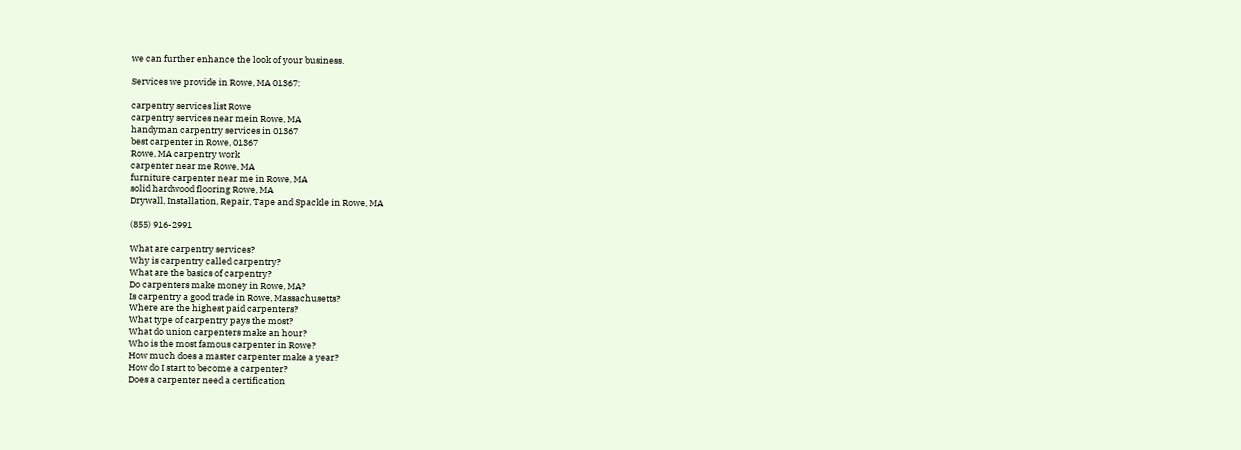we can further enhance the look of your business.

Services we provide in Rowe, MA 01367:

carpentry services list Rowe
carpentry services near mein Rowe, MA
handyman carpentry services in 01367
best carpenter in Rowe, 01367
Rowe, MA carpentry work
carpenter near me Rowe, MA
furniture carpenter near me in Rowe, MA
solid hardwood flooring Rowe, MA
Drywall, Installation, Repair, Tape and Spackle in Rowe, MA

(855) 916-2991

What are carpentry services?
Why is carpentry called carpentry?
What are the basics of carpentry?
Do carpenters make money in Rowe, MA?
Is carpentry a good trade in Rowe, Massachusetts?
Where are the highest paid carpenters?
What type of carpentry pays the most?
What do union carpenters make an hour?
Who is the most famous carpenter in Rowe?
How much does a master carpenter make a year?
How do I start to become a carpenter?
Does a carpenter need a certification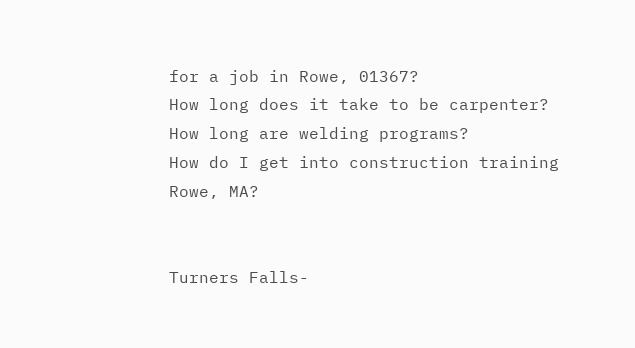for a job in Rowe, 01367?
How long does it take to be carpenter?
How long are welding programs?
How do I get into construction training Rowe, MA?


Turners Falls-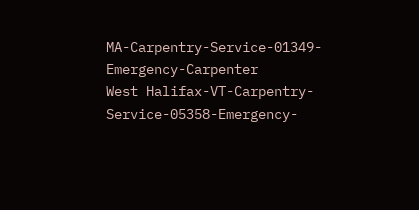MA-Carpentry-Service-01349-Emergency-Carpenter
West Halifax-VT-Carpentry-Service-05358-Emergency-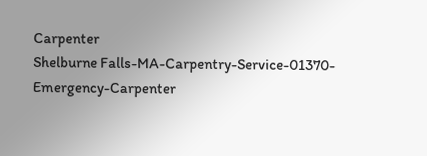Carpenter
Shelburne Falls-MA-Carpentry-Service-01370-Emergency-Carpenter